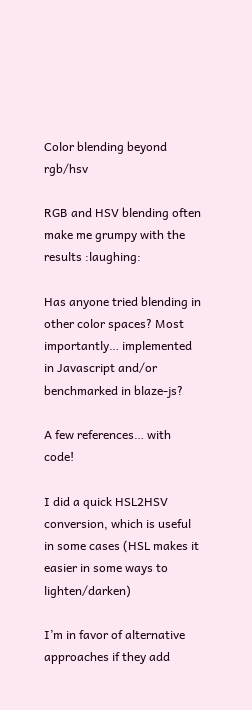Color blending beyond rgb/hsv

RGB and HSV blending often make me grumpy with the results :laughing:

Has anyone tried blending in other color spaces? Most importantly… implemented in Javascript and/or benchmarked in blaze-js?

A few references… with code!

I did a quick HSL2HSV conversion, which is useful in some cases (HSL makes it easier in some ways to lighten/darken)

I’m in favor of alternative approaches if they add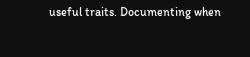useful traits. Documenting when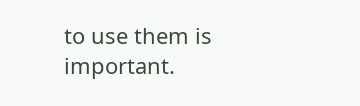to use them is important.